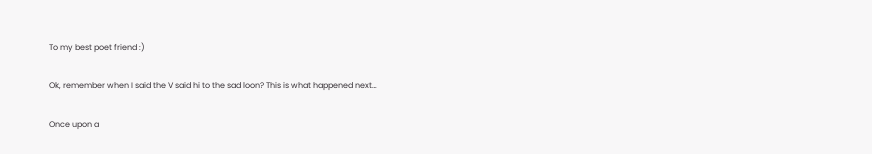To my best poet friend :)

Ok, remember when I said the V said hi to the sad loon? This is what happened next…

Once upon a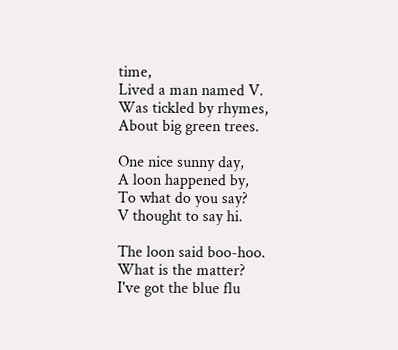time,
Lived a man named V.
Was tickled by rhymes,
About big green trees.

One nice sunny day,
A loon happened by,
To what do you say?
V thought to say hi.

The loon said boo-hoo.
What is the matter?
I've got the blue flu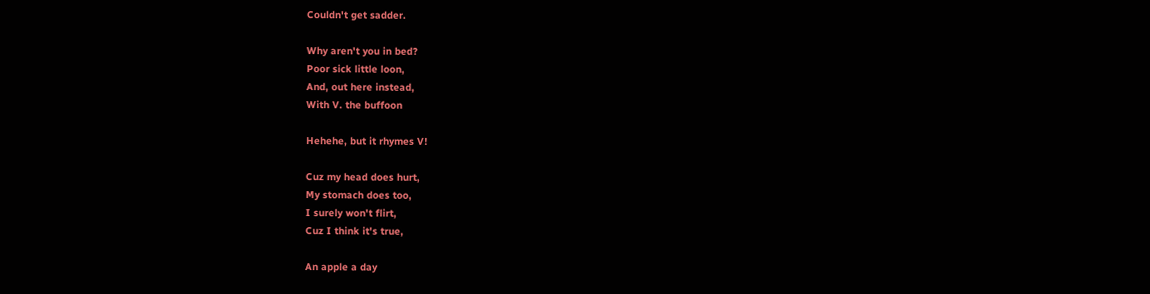Couldn't get sadder.

Why aren't you in bed?
Poor sick little loon,
And, out here instead,
With V. the buffoon

Hehehe, but it rhymes V!

Cuz my head does hurt,
My stomach does too,
I surely won't flirt,
Cuz I think it's true,

An apple a day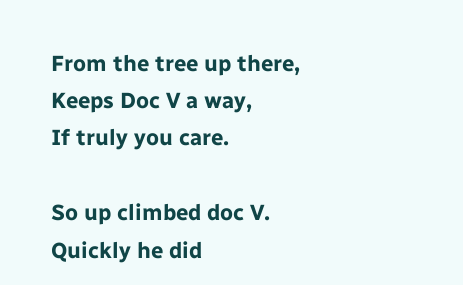From the tree up there,
Keeps Doc V a way,
If truly you care.

So up climbed doc V.
Quickly he did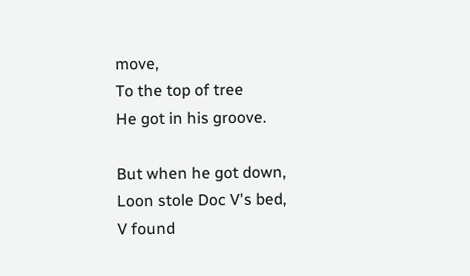move,
To the top of tree
He got in his groove.

But when he got down,
Loon stole Doc V's bed,
V found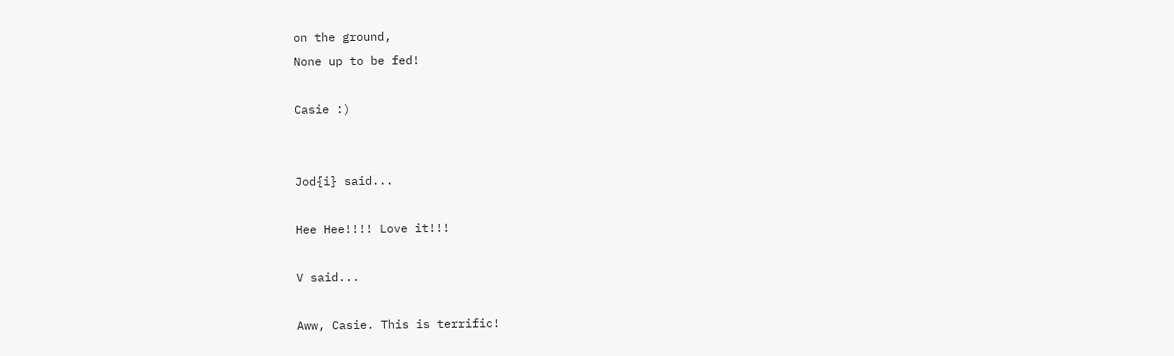on the ground,
None up to be fed!

Casie :)


Jod{i} said...

Hee Hee!!!! Love it!!!

V said...

Aww, Casie. This is terrific!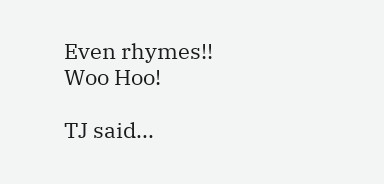Even rhymes!! Woo Hoo!

TJ said...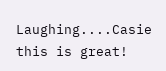Laughing....Casie this is great!